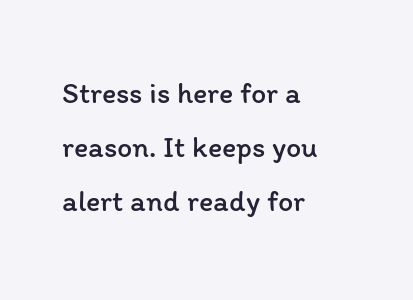Stress is here for a reason. It keeps you alert and ready for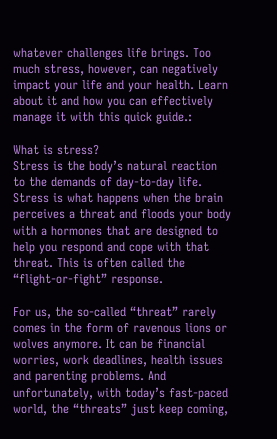whatever challenges life brings. Too much stress, however, can negatively impact your life and your health. Learn about it and how you can effectively manage it with this quick guide.:

What is stress?
Stress is the body’s natural reaction to the demands of day-to-day life. Stress is what happens when the brain perceives a threat and floods your body with a hormones that are designed to help you respond and cope with that threat. This is often called the “flight-or-fight” response.

For us, the so-called “threat” rarely comes in the form of ravenous lions or wolves anymore. It can be financial worries, work deadlines, health issues and parenting problems. And unfortunately, with today’s fast-paced world, the “threats” just keep coming,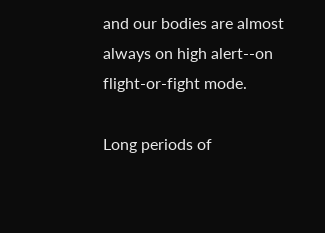and our bodies are almost always on high alert--on flight-or-fight mode.

Long periods of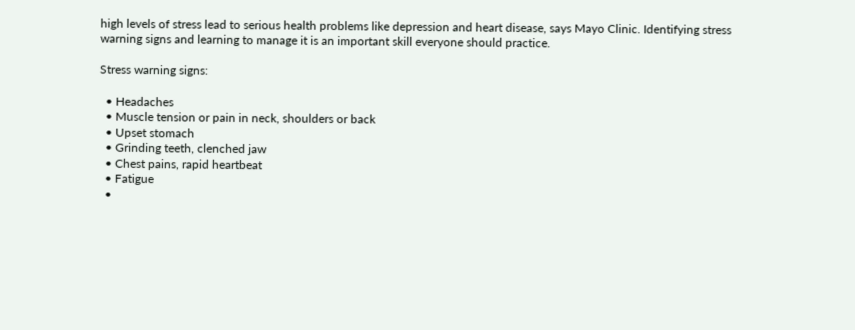high levels of stress lead to serious health problems like depression and heart disease, says Mayo Clinic. Identifying stress warning signs and learning to manage it is an important skill everyone should practice.

Stress warning signs:

  • Headaches
  • Muscle tension or pain in neck, shoulders or back
  • Upset stomach
  • Grinding teeth, clenched jaw
  • Chest pains, rapid heartbeat
  • Fatigue
  •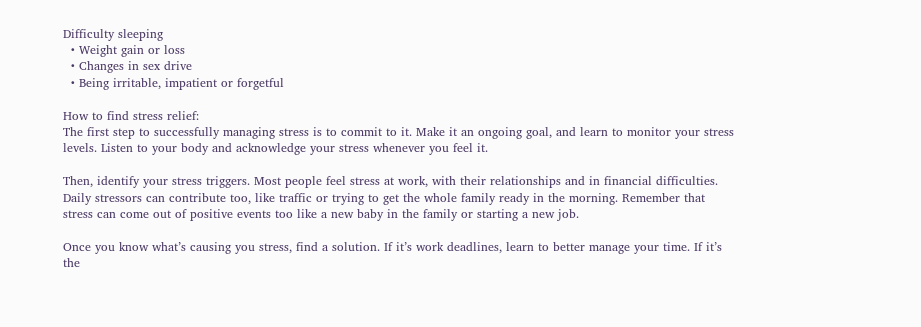Difficulty sleeping
  • Weight gain or loss
  • Changes in sex drive
  • Being irritable, impatient or forgetful

How to find stress relief:
The first step to successfully managing stress is to commit to it. Make it an ongoing goal, and learn to monitor your stress levels. Listen to your body and acknowledge your stress whenever you feel it.

Then, identify your stress triggers. Most people feel stress at work, with their relationships and in financial difficulties. Daily stressors can contribute too, like traffic or trying to get the whole family ready in the morning. Remember that stress can come out of positive events too like a new baby in the family or starting a new job.

Once you know what’s causing you stress, find a solution. If it’s work deadlines, learn to better manage your time. If it’s the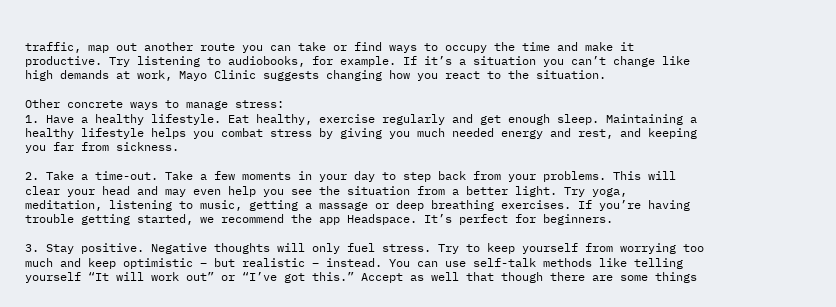traffic, map out another route you can take or find ways to occupy the time and make it productive. Try listening to audiobooks, for example. If it’s a situation you can’t change like high demands at work, Mayo Clinic suggests changing how you react to the situation.

Other concrete ways to manage stress:
1. Have a healthy lifestyle. Eat healthy, exercise regularly and get enough sleep. Maintaining a healthy lifestyle helps you combat stress by giving you much needed energy and rest, and keeping you far from sickness.

2. Take a time-out. Take a few moments in your day to step back from your problems. This will clear your head and may even help you see the situation from a better light. Try yoga, meditation, listening to music, getting a massage or deep breathing exercises. If you’re having trouble getting started, we recommend the app Headspace. It’s perfect for beginners.

3. Stay positive. Negative thoughts will only fuel stress. Try to keep yourself from worrying too much and keep optimistic – but realistic – instead. You can use self-talk methods like telling yourself “It will work out” or “I’ve got this.” Accept as well that though there are some things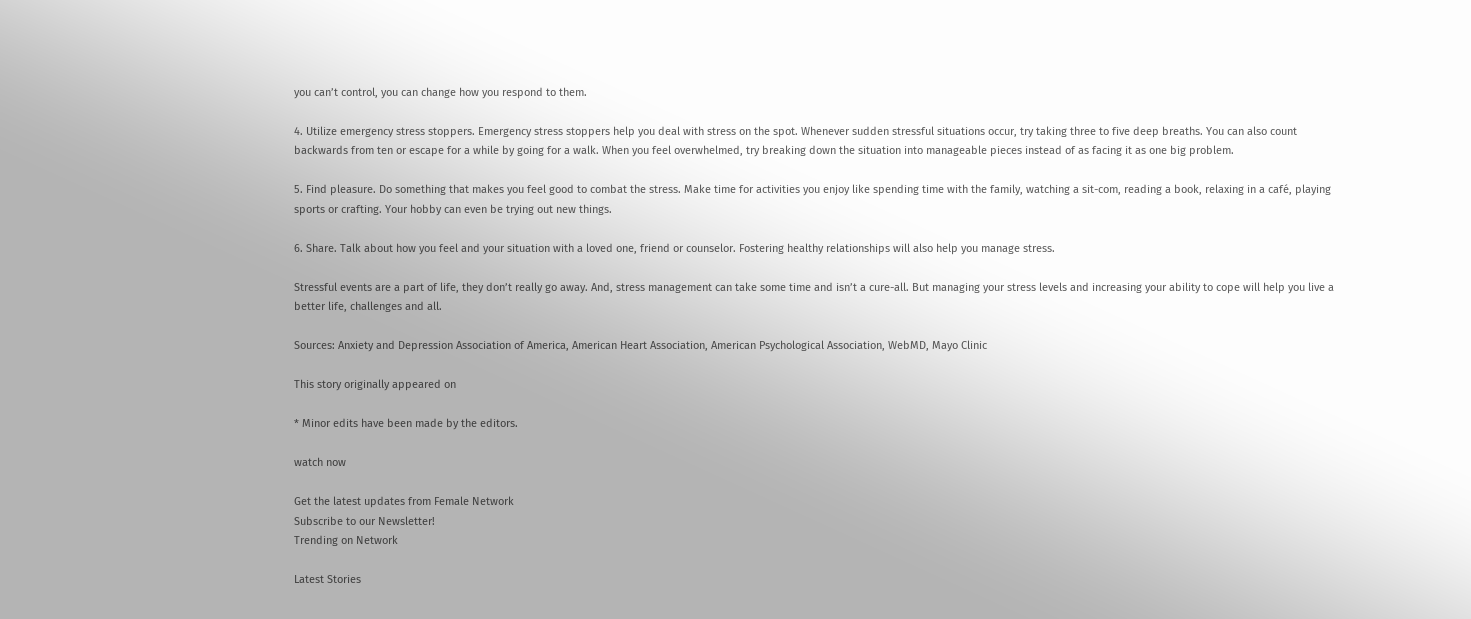you can’t control, you can change how you respond to them.

4. Utilize emergency stress stoppers. Emergency stress stoppers help you deal with stress on the spot. Whenever sudden stressful situations occur, try taking three to five deep breaths. You can also count backwards from ten or escape for a while by going for a walk. When you feel overwhelmed, try breaking down the situation into manageable pieces instead of as facing it as one big problem.

5. Find pleasure. Do something that makes you feel good to combat the stress. Make time for activities you enjoy like spending time with the family, watching a sit-com, reading a book, relaxing in a café, playing sports or crafting. Your hobby can even be trying out new things.

6. Share. Talk about how you feel and your situation with a loved one, friend or counselor. Fostering healthy relationships will also help you manage stress.

Stressful events are a part of life, they don’t really go away. And, stress management can take some time and isn’t a cure-all. But managing your stress levels and increasing your ability to cope will help you live a better life, challenges and all.

Sources: Anxiety and Depression Association of America, American Heart Association, American Psychological Association, WebMD, Mayo Clinic

This story originally appeared on

* Minor edits have been made by the editors.

watch now

Get the latest updates from Female Network
Subscribe to our Newsletter!
Trending on Network

Latest Stories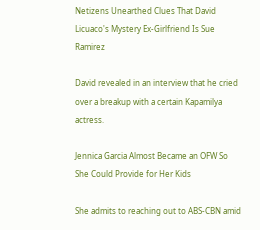Netizens Unearthed Clues That David Licuaco's Mystery Ex-Girlfriend Is Sue Ramirez

David revealed in an interview that he cried over a breakup with a certain Kapamilya actress.

Jennica Garcia Almost Became an OFW So She Could Provide for Her Kids

She admits to reaching out to ABS-CBN amid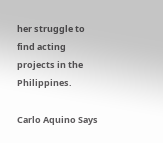her struggle to find acting projects in the Philippines.

Carlo Aquino Says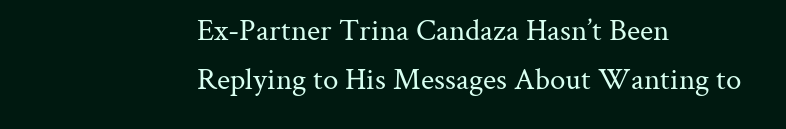Ex-Partner Trina Candaza Hasn’t Been Replying to His Messages About Wanting to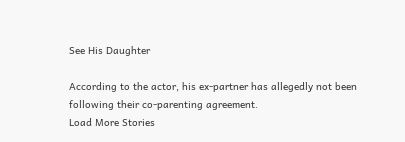See His Daughter

According to the actor, his ex-partner has allegedly not been following their co-parenting agreement.
Load More Stories